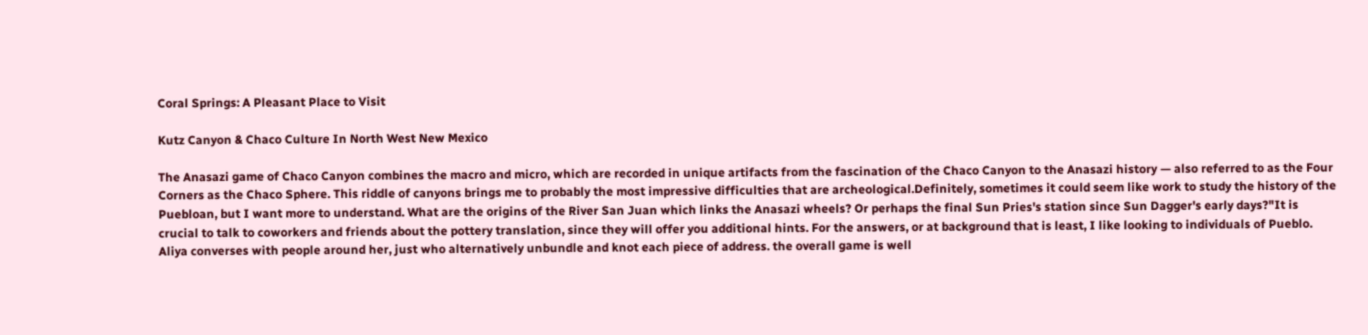Coral Springs: A Pleasant Place to Visit

Kutz Canyon & Chaco Culture In North West New Mexico

The Anasazi game of Chaco Canyon combines the macro and micro, which are recorded in unique artifacts from the fascination of the Chaco Canyon to the Anasazi history — also referred to as the Four Corners as the Chaco Sphere. This riddle of canyons brings me to probably the most impressive difficulties that are archeological.Definitely, sometimes it could seem like work to study the history of the Puebloan, but I want more to understand. What are the origins of the River San Juan which links the Anasazi wheels? Or perhaps the final Sun Pries's station since Sun Dagger's early days?"It is crucial to talk to coworkers and friends about the pottery translation, since they will offer you additional hints. For the answers, or at background that is least, I like looking to individuals of Pueblo. Aliya converses with people around her, just who alternatively unbundle and knot each piece of address. the overall game is well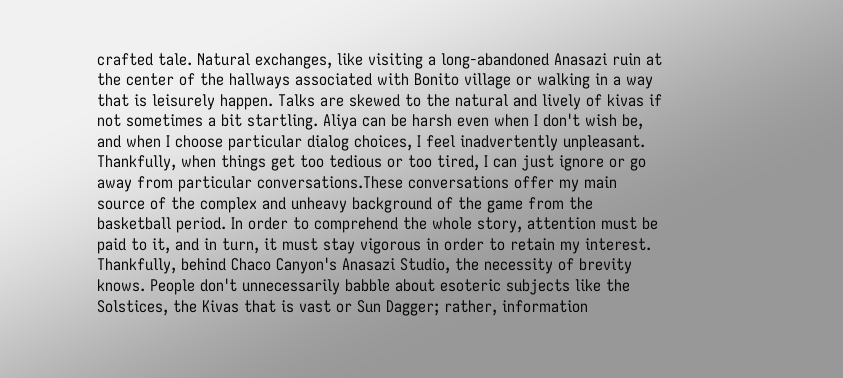crafted tale. Natural exchanges, like visiting a long-abandoned Anasazi ruin at the center of the hallways associated with Bonito village or walking in a way that is leisurely happen. Talks are skewed to the natural and lively of kivas if not sometimes a bit startling. Aliya can be harsh even when I don't wish be, and when I choose particular dialog choices, I feel inadvertently unpleasant. Thankfully, when things get too tedious or too tired, I can just ignore or go away from particular conversations.These conversations offer my main source of the complex and unheavy background of the game from the basketball period. In order to comprehend the whole story, attention must be paid to it, and in turn, it must stay vigorous in order to retain my interest. Thankfully, behind Chaco Canyon's Anasazi Studio, the necessity of brevity knows. People don't unnecessarily babble about esoteric subjects like the Solstices, the Kivas that is vast or Sun Dagger; rather, information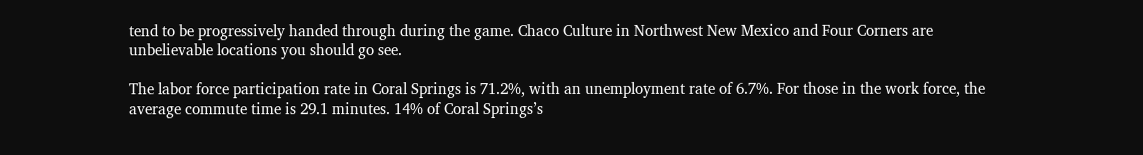tend to be progressively handed through during the game. Chaco Culture in Northwest New Mexico and Four Corners are  unbelievable locations you should go see.

The labor force participation rate in Coral Springs is 71.2%, with an unemployment rate of 6.7%. For those in the work force, the average commute time is 29.1 minutes. 14% of Coral Springs’s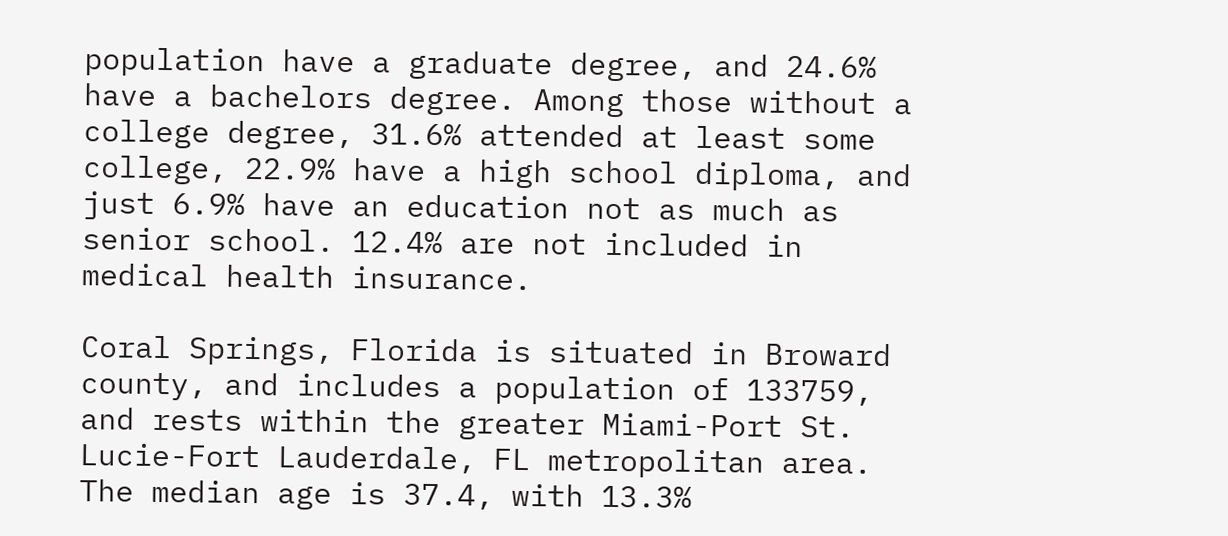population have a graduate degree, and 24.6% have a bachelors degree. Among those without a college degree, 31.6% attended at least some college, 22.9% have a high school diploma, and just 6.9% have an education not as much as senior school. 12.4% are not included in medical health insurance.

Coral Springs, Florida is situated in Broward county, and includes a population of 133759, and rests within the greater Miami-Port St. Lucie-Fort Lauderdale, FL metropolitan area. The median age is 37.4, with 13.3%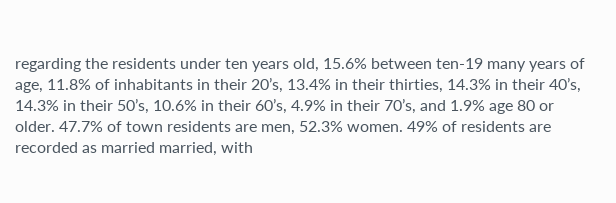regarding the residents under ten years old, 15.6% between ten-19 many years of age, 11.8% of inhabitants in their 20’s, 13.4% in their thirties, 14.3% in their 40’s, 14.3% in their 50’s, 10.6% in their 60’s, 4.9% in their 70’s, and 1.9% age 80 or older. 47.7% of town residents are men, 52.3% women. 49% of residents are recorded as married married, with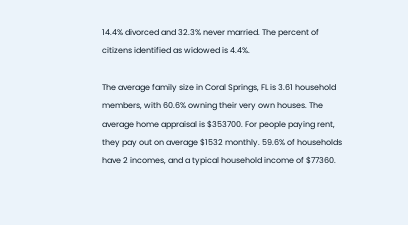14.4% divorced and 32.3% never married. The percent of citizens identified as widowed is 4.4%.

The average family size in Coral Springs, FL is 3.61 household members, with 60.6% owning their very own houses. The average home appraisal is $353700. For people paying rent, they pay out on average $1532 monthly. 59.6% of households have 2 incomes, and a typical household income of $77360.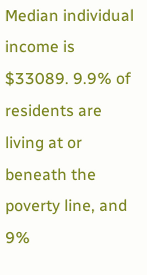Median individual income is $33089. 9.9% of residents are living at or beneath the poverty line, and 9%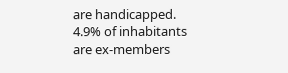are handicapped. 4.9% of inhabitants are ex-members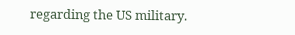regarding the US military.